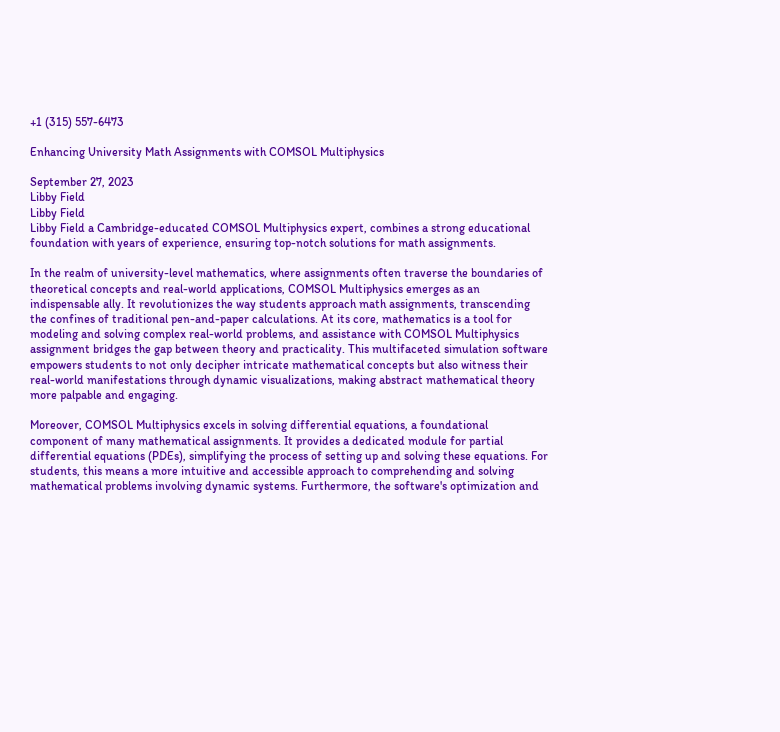+1 (315) 557-6473

Enhancing University Math Assignments with COMSOL Multiphysics

September 27, 2023
Libby Field
Libby Field
Libby Field a Cambridge-educated COMSOL Multiphysics expert, combines a strong educational foundation with years of experience, ensuring top-notch solutions for math assignments.

In the realm of university-level mathematics, where assignments often traverse the boundaries of theoretical concepts and real-world applications, COMSOL Multiphysics emerges as an indispensable ally. It revolutionizes the way students approach math assignments, transcending the confines of traditional pen-and-paper calculations. At its core, mathematics is a tool for modeling and solving complex real-world problems, and assistance with COMSOL Multiphysics assignment bridges the gap between theory and practicality. This multifaceted simulation software empowers students to not only decipher intricate mathematical concepts but also witness their real-world manifestations through dynamic visualizations, making abstract mathematical theory more palpable and engaging.

Moreover, COMSOL Multiphysics excels in solving differential equations, a foundational component of many mathematical assignments. It provides a dedicated module for partial differential equations (PDEs), simplifying the process of setting up and solving these equations. For students, this means a more intuitive and accessible approach to comprehending and solving mathematical problems involving dynamic systems. Furthermore, the software's optimization and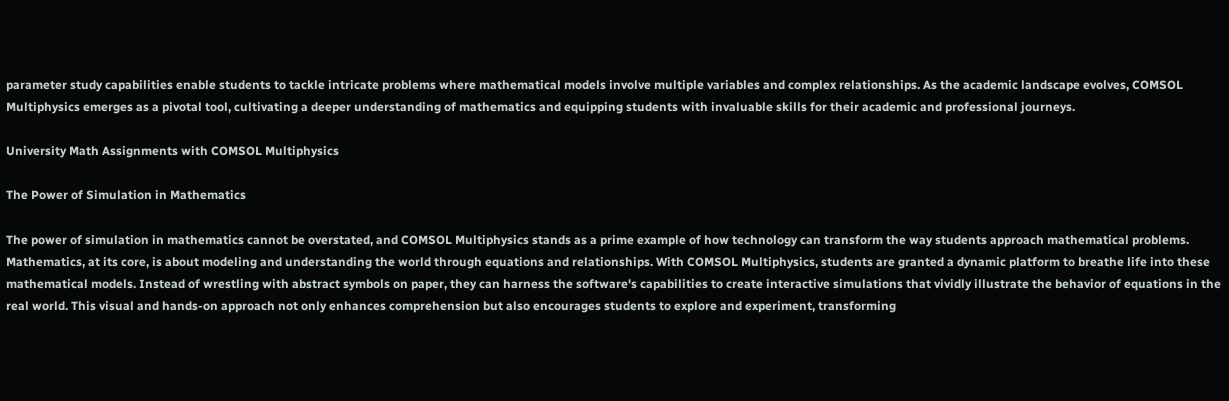parameter study capabilities enable students to tackle intricate problems where mathematical models involve multiple variables and complex relationships. As the academic landscape evolves, COMSOL Multiphysics emerges as a pivotal tool, cultivating a deeper understanding of mathematics and equipping students with invaluable skills for their academic and professional journeys.

University Math Assignments with COMSOL Multiphysics

The Power of Simulation in Mathematics

The power of simulation in mathematics cannot be overstated, and COMSOL Multiphysics stands as a prime example of how technology can transform the way students approach mathematical problems. Mathematics, at its core, is about modeling and understanding the world through equations and relationships. With COMSOL Multiphysics, students are granted a dynamic platform to breathe life into these mathematical models. Instead of wrestling with abstract symbols on paper, they can harness the software's capabilities to create interactive simulations that vividly illustrate the behavior of equations in the real world. This visual and hands-on approach not only enhances comprehension but also encourages students to explore and experiment, transforming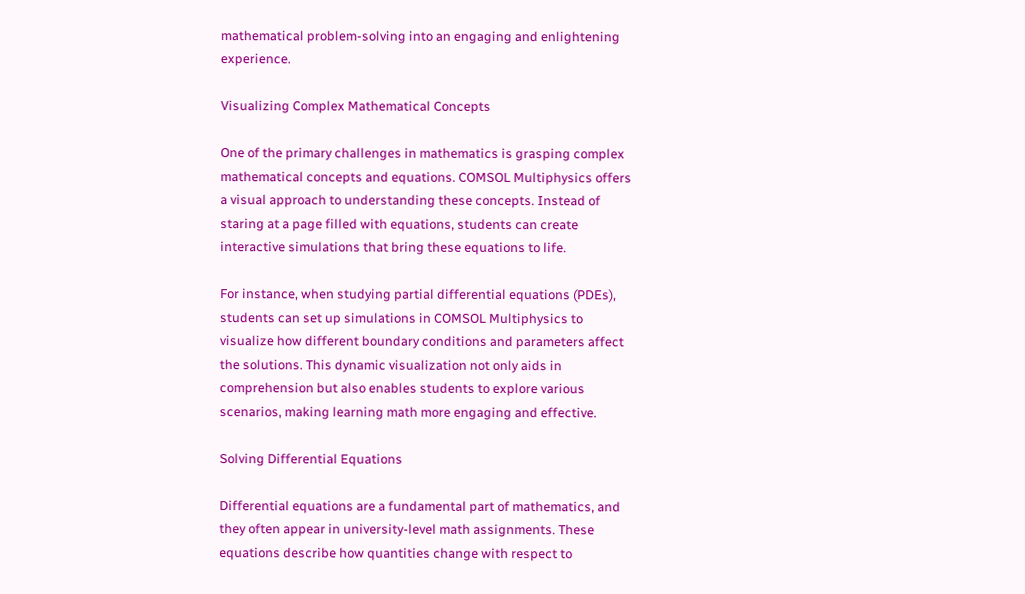mathematical problem-solving into an engaging and enlightening experience.

Visualizing Complex Mathematical Concepts

One of the primary challenges in mathematics is grasping complex mathematical concepts and equations. COMSOL Multiphysics offers a visual approach to understanding these concepts. Instead of staring at a page filled with equations, students can create interactive simulations that bring these equations to life.

For instance, when studying partial differential equations (PDEs), students can set up simulations in COMSOL Multiphysics to visualize how different boundary conditions and parameters affect the solutions. This dynamic visualization not only aids in comprehension but also enables students to explore various scenarios, making learning math more engaging and effective.

Solving Differential Equations

Differential equations are a fundamental part of mathematics, and they often appear in university-level math assignments. These equations describe how quantities change with respect to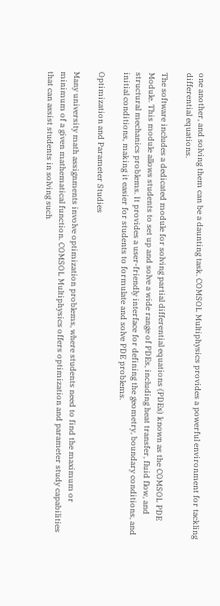one another, and solving them can be a daunting task. COMSOL Multiphysics provides a powerful environment for tackling differential equations.

The software includes a dedicated module for solving partial differential equations (PDEs) known as the COMSOL PDE Module. This module allows students to set up and solve a wide range of PDEs, including heat transfer, fluid flow, and structural mechanics problems. It provides a user-friendly interface for defining the geometry, boundary conditions, and initial conditions, making it easier for students to formulate and solve PDE problems.

Optimization and Parameter Studies

Many university math assignments involve optimization problems, where students need to find the maximum or minimum of a given mathematical function. COMSOL Multiphysics offers optimization and parameter study capabilities that can assist students in solving such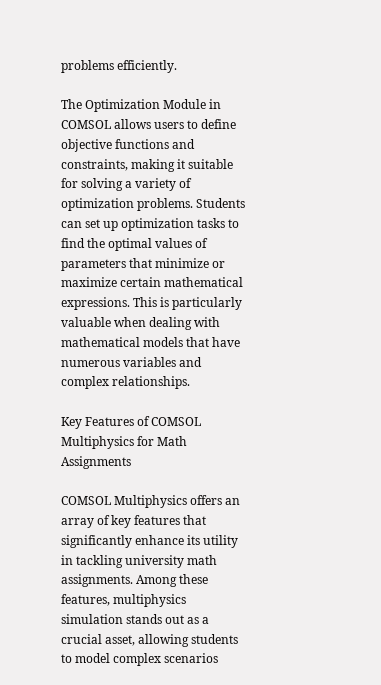problems efficiently.

The Optimization Module in COMSOL allows users to define objective functions and constraints, making it suitable for solving a variety of optimization problems. Students can set up optimization tasks to find the optimal values of parameters that minimize or maximize certain mathematical expressions. This is particularly valuable when dealing with mathematical models that have numerous variables and complex relationships.

Key Features of COMSOL Multiphysics for Math Assignments

COMSOL Multiphysics offers an array of key features that significantly enhance its utility in tackling university math assignments. Among these features, multiphysics simulation stands out as a crucial asset, allowing students to model complex scenarios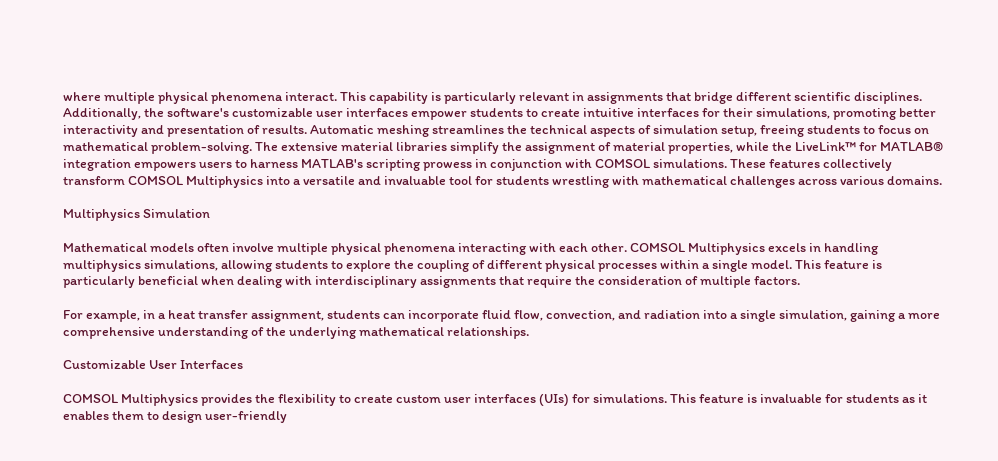where multiple physical phenomena interact. This capability is particularly relevant in assignments that bridge different scientific disciplines. Additionally, the software's customizable user interfaces empower students to create intuitive interfaces for their simulations, promoting better interactivity and presentation of results. Automatic meshing streamlines the technical aspects of simulation setup, freeing students to focus on mathematical problem-solving. The extensive material libraries simplify the assignment of material properties, while the LiveLink™ for MATLAB® integration empowers users to harness MATLAB's scripting prowess in conjunction with COMSOL simulations. These features collectively transform COMSOL Multiphysics into a versatile and invaluable tool for students wrestling with mathematical challenges across various domains.

Multiphysics Simulation

Mathematical models often involve multiple physical phenomena interacting with each other. COMSOL Multiphysics excels in handling multiphysics simulations, allowing students to explore the coupling of different physical processes within a single model. This feature is particularly beneficial when dealing with interdisciplinary assignments that require the consideration of multiple factors.

For example, in a heat transfer assignment, students can incorporate fluid flow, convection, and radiation into a single simulation, gaining a more comprehensive understanding of the underlying mathematical relationships.

Customizable User Interfaces

COMSOL Multiphysics provides the flexibility to create custom user interfaces (UIs) for simulations. This feature is invaluable for students as it enables them to design user-friendly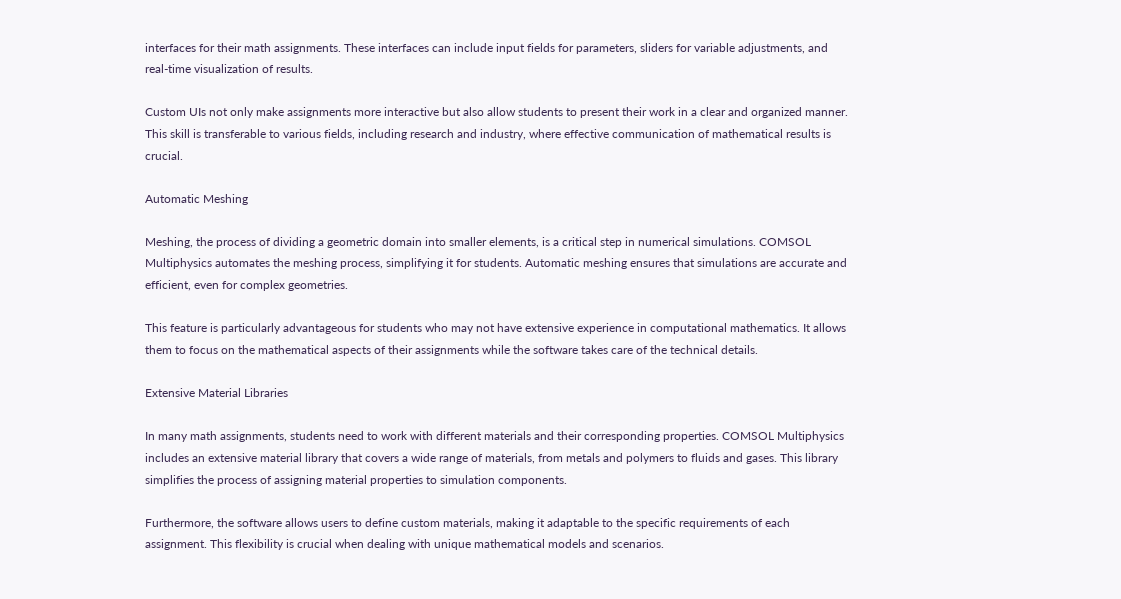interfaces for their math assignments. These interfaces can include input fields for parameters, sliders for variable adjustments, and real-time visualization of results.

Custom UIs not only make assignments more interactive but also allow students to present their work in a clear and organized manner. This skill is transferable to various fields, including research and industry, where effective communication of mathematical results is crucial.

Automatic Meshing

Meshing, the process of dividing a geometric domain into smaller elements, is a critical step in numerical simulations. COMSOL Multiphysics automates the meshing process, simplifying it for students. Automatic meshing ensures that simulations are accurate and efficient, even for complex geometries.

This feature is particularly advantageous for students who may not have extensive experience in computational mathematics. It allows them to focus on the mathematical aspects of their assignments while the software takes care of the technical details.

Extensive Material Libraries

In many math assignments, students need to work with different materials and their corresponding properties. COMSOL Multiphysics includes an extensive material library that covers a wide range of materials, from metals and polymers to fluids and gases. This library simplifies the process of assigning material properties to simulation components.

Furthermore, the software allows users to define custom materials, making it adaptable to the specific requirements of each assignment. This flexibility is crucial when dealing with unique mathematical models and scenarios.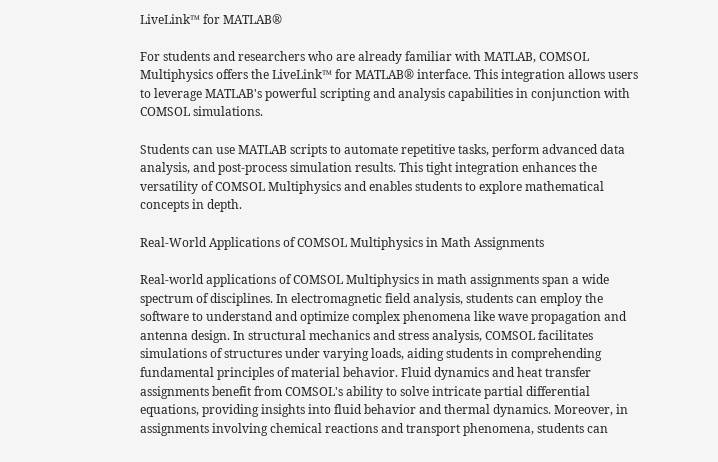LiveLink™ for MATLAB®

For students and researchers who are already familiar with MATLAB, COMSOL Multiphysics offers the LiveLink™ for MATLAB® interface. This integration allows users to leverage MATLAB's powerful scripting and analysis capabilities in conjunction with COMSOL simulations.

Students can use MATLAB scripts to automate repetitive tasks, perform advanced data analysis, and post-process simulation results. This tight integration enhances the versatility of COMSOL Multiphysics and enables students to explore mathematical concepts in depth.

Real-World Applications of COMSOL Multiphysics in Math Assignments

Real-world applications of COMSOL Multiphysics in math assignments span a wide spectrum of disciplines. In electromagnetic field analysis, students can employ the software to understand and optimize complex phenomena like wave propagation and antenna design. In structural mechanics and stress analysis, COMSOL facilitates simulations of structures under varying loads, aiding students in comprehending fundamental principles of material behavior. Fluid dynamics and heat transfer assignments benefit from COMSOL's ability to solve intricate partial differential equations, providing insights into fluid behavior and thermal dynamics. Moreover, in assignments involving chemical reactions and transport phenomena, students can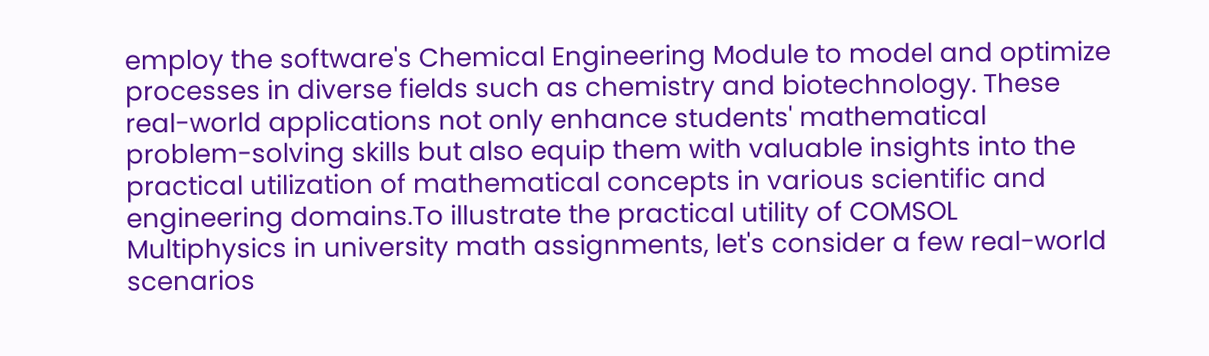employ the software's Chemical Engineering Module to model and optimize processes in diverse fields such as chemistry and biotechnology. These real-world applications not only enhance students' mathematical problem-solving skills but also equip them with valuable insights into the practical utilization of mathematical concepts in various scientific and engineering domains.To illustrate the practical utility of COMSOL Multiphysics in university math assignments, let's consider a few real-world scenarios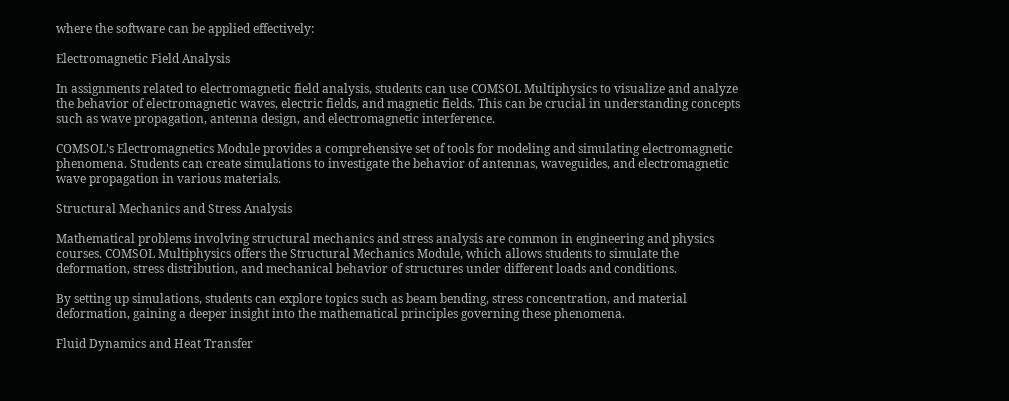where the software can be applied effectively:

Electromagnetic Field Analysis

In assignments related to electromagnetic field analysis, students can use COMSOL Multiphysics to visualize and analyze the behavior of electromagnetic waves, electric fields, and magnetic fields. This can be crucial in understanding concepts such as wave propagation, antenna design, and electromagnetic interference.

COMSOL's Electromagnetics Module provides a comprehensive set of tools for modeling and simulating electromagnetic phenomena. Students can create simulations to investigate the behavior of antennas, waveguides, and electromagnetic wave propagation in various materials.

Structural Mechanics and Stress Analysis

Mathematical problems involving structural mechanics and stress analysis are common in engineering and physics courses. COMSOL Multiphysics offers the Structural Mechanics Module, which allows students to simulate the deformation, stress distribution, and mechanical behavior of structures under different loads and conditions.

By setting up simulations, students can explore topics such as beam bending, stress concentration, and material deformation, gaining a deeper insight into the mathematical principles governing these phenomena.

Fluid Dynamics and Heat Transfer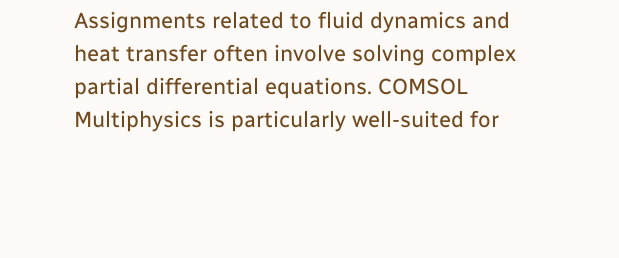Assignments related to fluid dynamics and heat transfer often involve solving complex partial differential equations. COMSOL Multiphysics is particularly well-suited for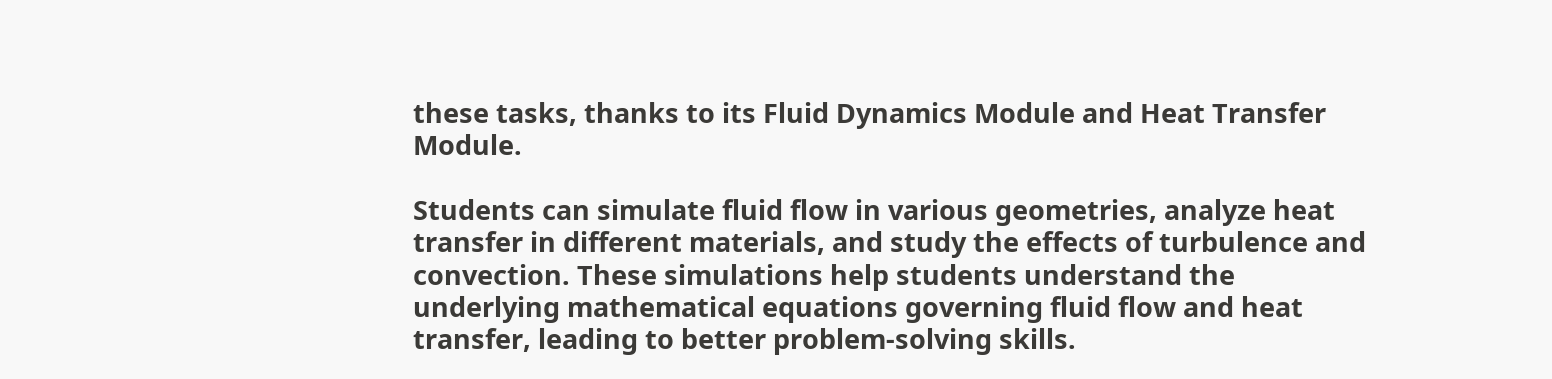these tasks, thanks to its Fluid Dynamics Module and Heat Transfer Module.

Students can simulate fluid flow in various geometries, analyze heat transfer in different materials, and study the effects of turbulence and convection. These simulations help students understand the underlying mathematical equations governing fluid flow and heat transfer, leading to better problem-solving skills.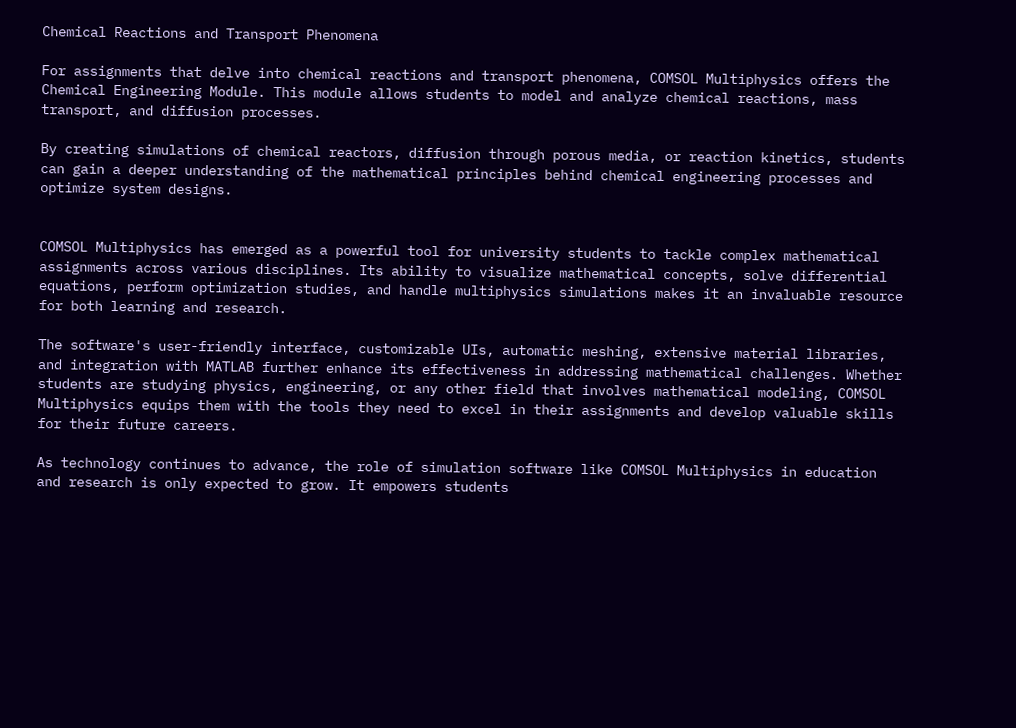Chemical Reactions and Transport Phenomena

For assignments that delve into chemical reactions and transport phenomena, COMSOL Multiphysics offers the Chemical Engineering Module. This module allows students to model and analyze chemical reactions, mass transport, and diffusion processes.

By creating simulations of chemical reactors, diffusion through porous media, or reaction kinetics, students can gain a deeper understanding of the mathematical principles behind chemical engineering processes and optimize system designs.


COMSOL Multiphysics has emerged as a powerful tool for university students to tackle complex mathematical assignments across various disciplines. Its ability to visualize mathematical concepts, solve differential equations, perform optimization studies, and handle multiphysics simulations makes it an invaluable resource for both learning and research.

The software's user-friendly interface, customizable UIs, automatic meshing, extensive material libraries, and integration with MATLAB further enhance its effectiveness in addressing mathematical challenges. Whether students are studying physics, engineering, or any other field that involves mathematical modeling, COMSOL Multiphysics equips them with the tools they need to excel in their assignments and develop valuable skills for their future careers.

As technology continues to advance, the role of simulation software like COMSOL Multiphysics in education and research is only expected to grow. It empowers students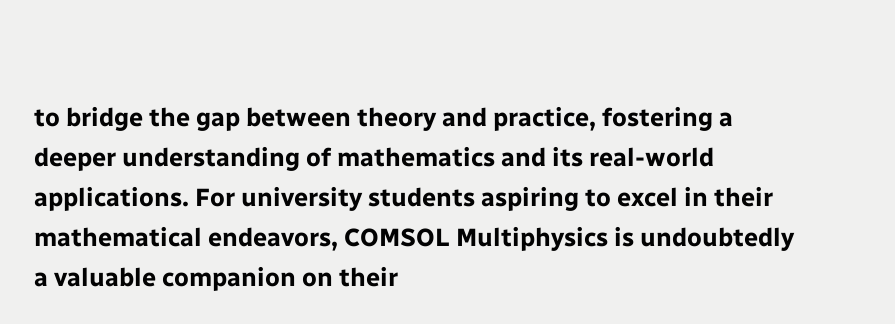to bridge the gap between theory and practice, fostering a deeper understanding of mathematics and its real-world applications. For university students aspiring to excel in their mathematical endeavors, COMSOL Multiphysics is undoubtedly a valuable companion on their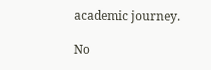academic journey.

No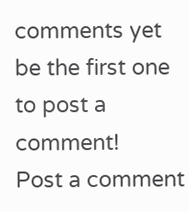comments yet be the first one to post a comment!
Post a comment